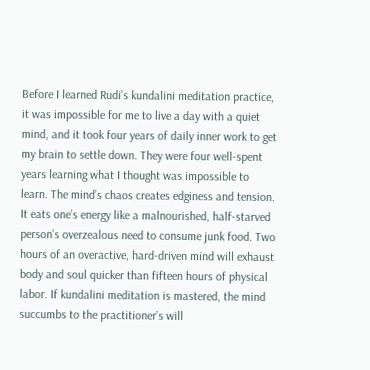Before I learned Rudi’s kundalini meditation practice, it was impossible for me to live a day with a quiet mind, and it took four years of daily inner work to get my brain to settle down. They were four well-spent years learning what I thought was impossible to learn. The mind’s chaos creates edginess and tension. It eats one’s energy like a malnourished, half-starved person’s overzealous need to consume junk food. Two hours of an overactive, hard-driven mind will exhaust body and soul quicker than fifteen hours of physical labor. If kundalini meditation is mastered, the mind succumbs to the practitioner’s will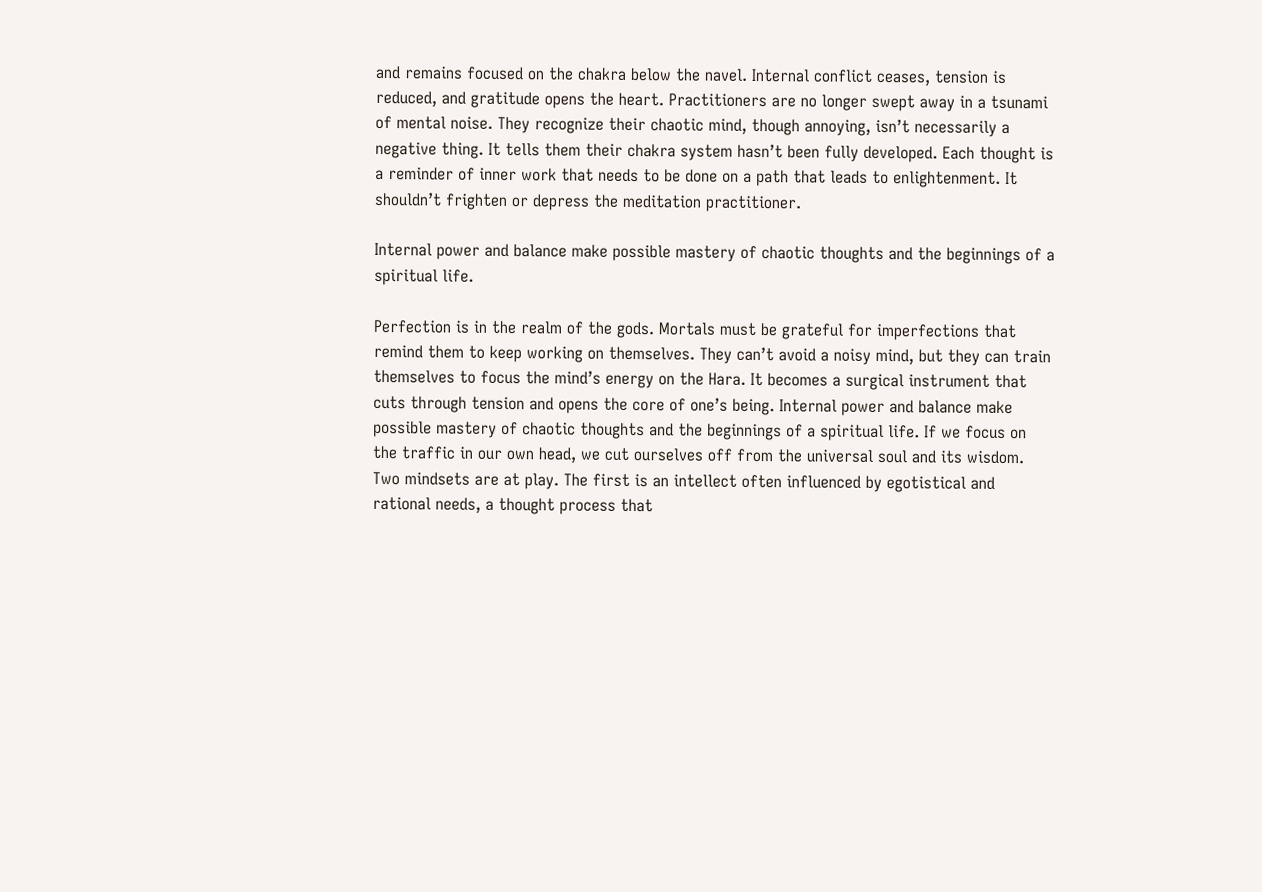and remains focused on the chakra below the navel. Internal conflict ceases, tension is reduced, and gratitude opens the heart. Practitioners are no longer swept away in a tsunami of mental noise. They recognize their chaotic mind, though annoying, isn’t necessarily a negative thing. It tells them their chakra system hasn’t been fully developed. Each thought is a reminder of inner work that needs to be done on a path that leads to enlightenment. It shouldn’t frighten or depress the meditation practitioner.

Internal power and balance make possible mastery of chaotic thoughts and the beginnings of a spiritual life.

Perfection is in the realm of the gods. Mortals must be grateful for imperfections that remind them to keep working on themselves. They can’t avoid a noisy mind, but they can train themselves to focus the mind’s energy on the Hara. It becomes a surgical instrument that cuts through tension and opens the core of one’s being. Internal power and balance make possible mastery of chaotic thoughts and the beginnings of a spiritual life. If we focus on the traffic in our own head, we cut ourselves off from the universal soul and its wisdom. Two mindsets are at play. The first is an intellect often influenced by egotistical and rational needs, a thought process that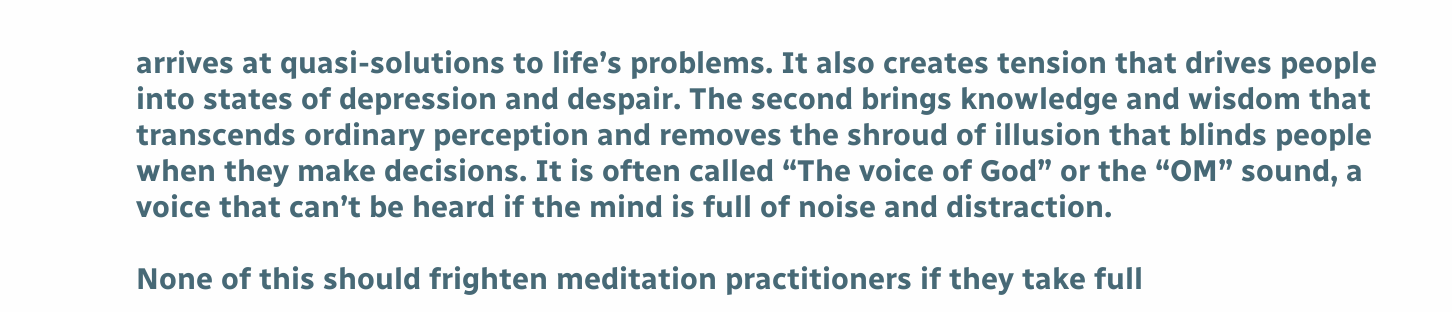arrives at quasi-solutions to life’s problems. It also creates tension that drives people into states of depression and despair. The second brings knowledge and wisdom that transcends ordinary perception and removes the shroud of illusion that blinds people when they make decisions. It is often called “The voice of God” or the “OM” sound, a voice that can’t be heard if the mind is full of noise and distraction.

None of this should frighten meditation practitioners if they take full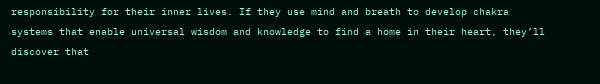responsibility for their inner lives. If they use mind and breath to develop chakra systems that enable universal wisdom and knowledge to find a home in their heart, they’ll discover that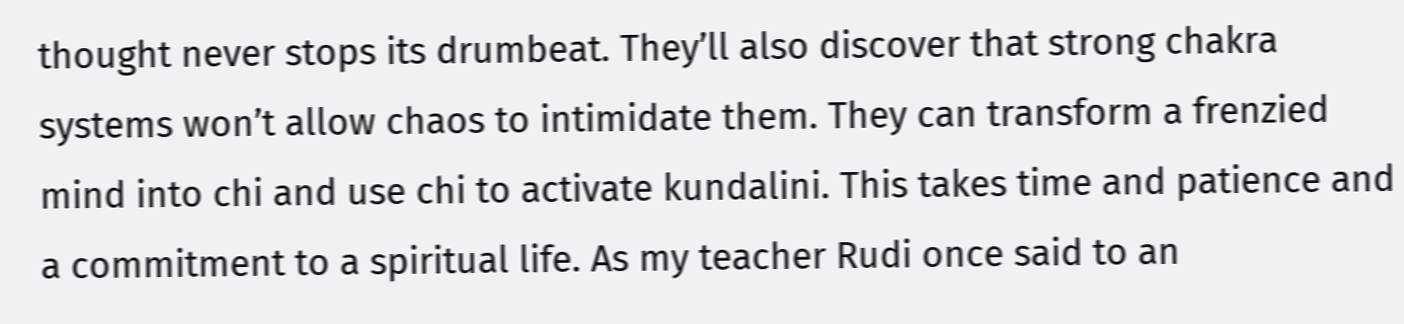thought never stops its drumbeat. They’ll also discover that strong chakra systems won’t allow chaos to intimidate them. They can transform a frenzied mind into chi and use chi to activate kundalini. This takes time and patience and a commitment to a spiritual life. As my teacher Rudi once said to an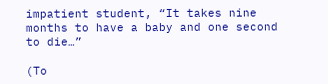impatient student, “It takes nine months to have a baby and one second to die…”

(To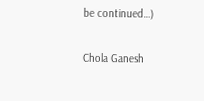be continued…)

Chola Ganesh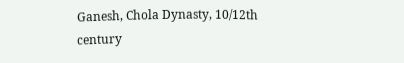Ganesh, Chola Dynasty, 10/12th century